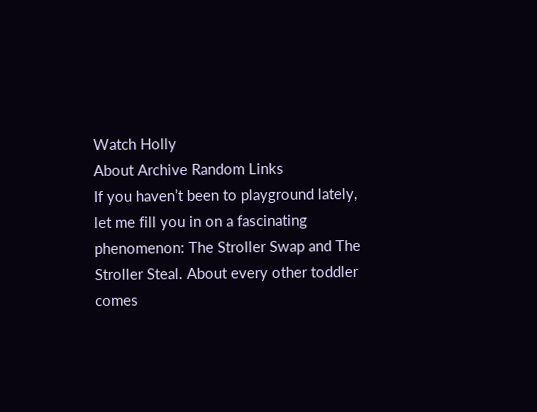Watch Holly
About Archive Random Links
If you haven’t been to playground lately, let me fill you in on a fascinating phenomenon: The Stroller Swap and The Stroller Steal. About every other toddler comes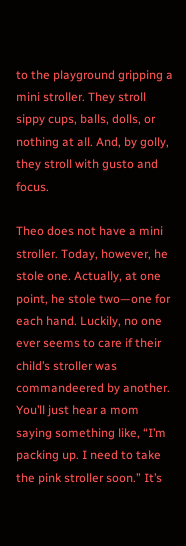to the playground gripping a mini stroller. They stroll sippy cups, balls, dolls, or nothing at all. And, by golly, they stroll with gusto and focus.

Theo does not have a mini stroller. Today, however, he stole one. Actually, at one point, he stole two—one for each hand. Luckily, no one ever seems to care if their child’s stroller was commandeered by another. You’ll just hear a mom saying something like, “I’m packing up. I need to take the pink stroller soon.” It’s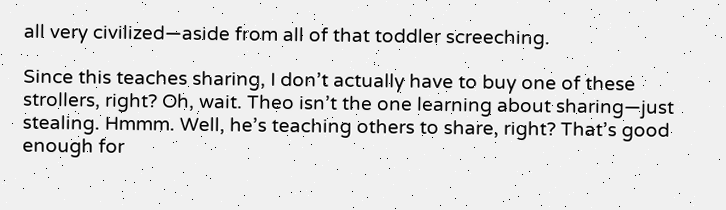all very civilized—aside from all of that toddler screeching.

Since this teaches sharing, I don’t actually have to buy one of these strollers, right? Oh, wait. Theo isn’t the one learning about sharing—just stealing. Hmmm. Well, he’s teaching others to share, right? That’s good enough for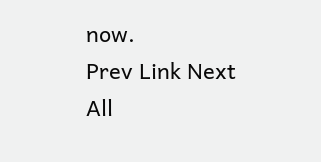now.
Prev Link Next
All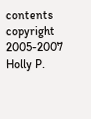contents copyright 2005-2007 Holly P.